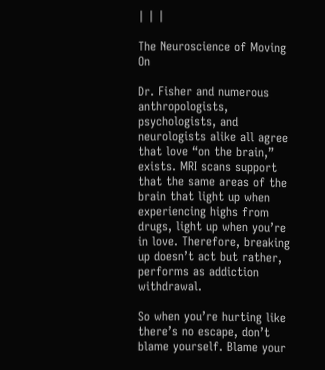| | |

The Neuroscience of Moving On

Dr. Fisher and numerous anthropologists, psychologists, and neurologists alike all agree that love “on the brain,” exists. MRI scans support that the same areas of the brain that light up when experiencing highs from drugs, light up when you’re in love. Therefore, breaking up doesn’t act but rather, performs as addiction withdrawal.

So when you’re hurting like there’s no escape, don’t blame yourself. Blame your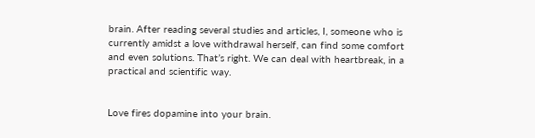brain. After reading several studies and articles, I, someone who is currently amidst a love withdrawal herself, can find some comfort and even solutions. That’s right. We can deal with heartbreak, in a practical and scientific way.


Love fires dopamine into your brain.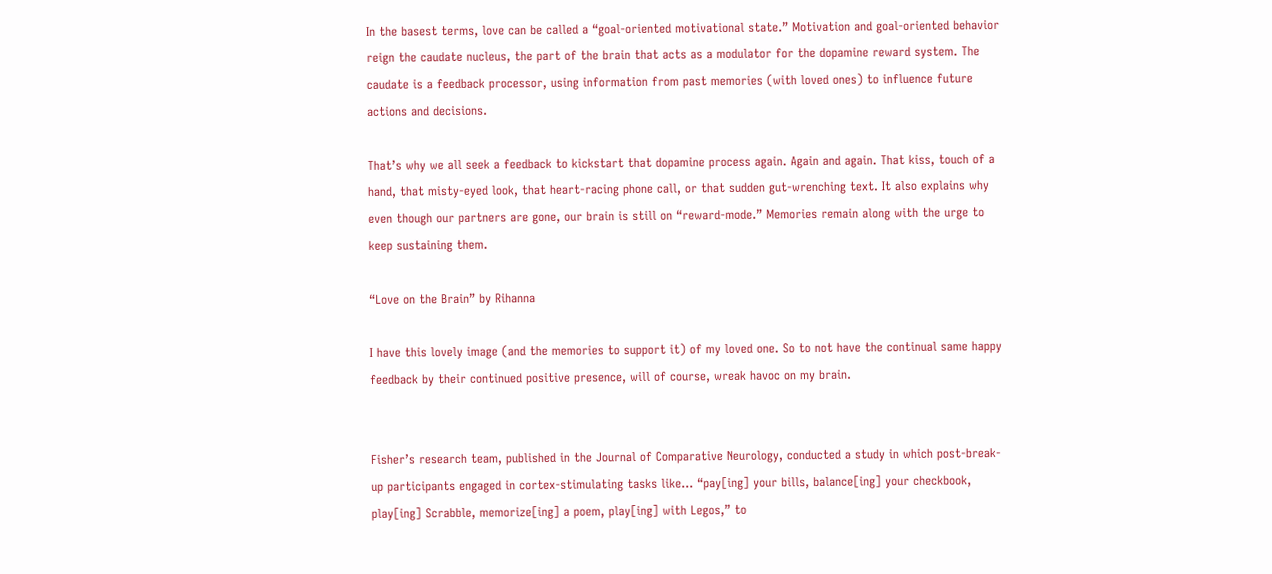In the basest terms, love can be called a “goal-oriented motivational state.” Motivation and goal-oriented behavior reign the caudate nucleus, the part of the brain that acts as a modulator for the dopamine reward system. The caudate is a feedback processor, using information from past memories (with loved ones) to influence future actions and decisions.

That’s why we all seek a feedback to kickstart that dopamine process again. Again and again. That kiss, touch of a hand, that misty-eyed look, that heart-racing phone call, or that sudden gut-wrenching text. It also explains why even though our partners are gone, our brain is still on “reward-mode.” Memories remain along with the urge to keep sustaining them.

“Love on the Brain” by Rihanna

I have this lovely image (and the memories to support it) of my loved one. So to not have the continual same happy feedback by their continued positive presence, will of course, wreak havoc on my brain.


Fisher’s research team, published in the Journal of Comparative Neurology, conducted a study in which post-break-up participants engaged in cortex-stimulating tasks like… “pay[ing] your bills, balance[ing] your checkbook, play[ing] Scrabble, memorize[ing] a poem, play[ing] with Legos,” to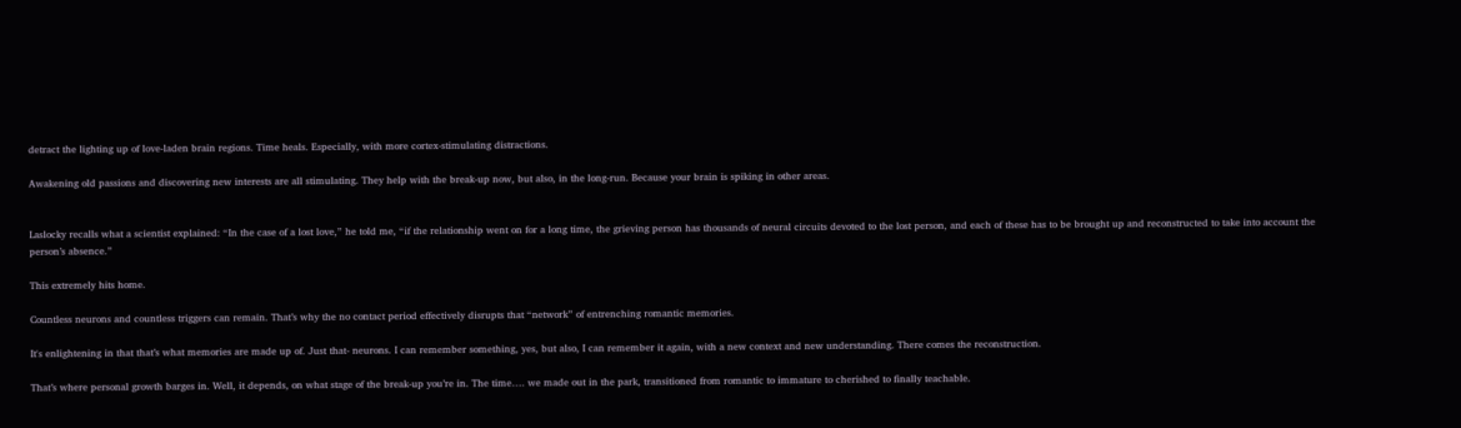detract the lighting up of love-laden brain regions. Time heals. Especially, with more cortex-stimulating distractions.

Awakening old passions and discovering new interests are all stimulating. They help with the break-up now, but also, in the long-run. Because your brain is spiking in other areas.


Laslocky recalls what a scientist explained: “In the case of a lost love,” he told me, “if the relationship went on for a long time, the grieving person has thousands of neural circuits devoted to the lost person, and each of these has to be brought up and reconstructed to take into account the person’s absence.”

This extremely hits home.

Countless neurons and countless triggers can remain. That’s why the no contact period effectively disrupts that “network” of entrenching romantic memories.

It's enlightening in that that’s what memories are made up of. Just that- neurons. I can remember something, yes, but also, I can remember it again, with a new context and new understanding. There comes the reconstruction.

That’s where personal growth barges in. Well, it depends, on what stage of the break-up you’re in. The time…. we made out in the park, transitioned from romantic to immature to cherished to finally teachable.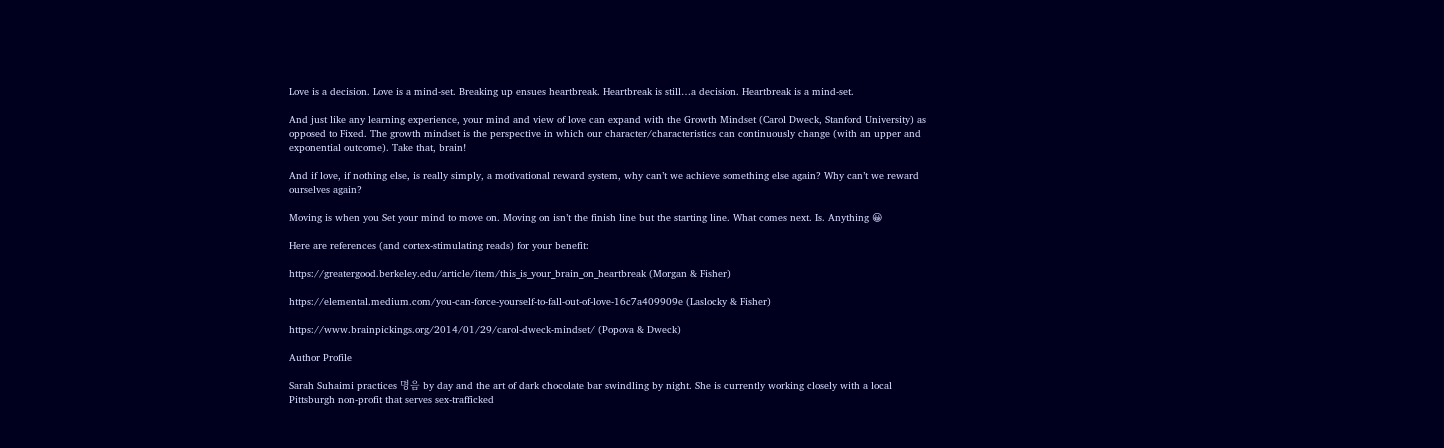Love is a decision. Love is a mind-set. Breaking up ensues heartbreak. Heartbreak is still…a decision. Heartbreak is a mind-set.

And just like any learning experience, your mind and view of love can expand with the Growth Mindset (Carol Dweck, Stanford University) as opposed to Fixed. The growth mindset is the perspective in which our character/characteristics can continuously change (with an upper and exponential outcome). Take that, brain!

And if love, if nothing else, is really simply, a motivational reward system, why can’t we achieve something else again? Why can’t we reward ourselves again?

Moving is when you Set your mind to move on. Moving on isn’t the finish line but the starting line. What comes next. Is. Anything 😀

Here are references (and cortex-stimulating reads) for your benefit:

https://greatergood.berkeley.edu/article/item/this_is_your_brain_on_heartbreak (Morgan & Fisher)

https://elemental.medium.com/you-can-force-yourself-to-fall-out-of-love-16c7a409909e (Laslocky & Fisher)

https://www.brainpickings.org/2014/01/29/carol-dweck-mindset/ (Popova & Dweck)

Author Profile

Sarah Suhaimi practices 명음 by day and the art of dark chocolate bar swindling by night. She is currently working closely with a local Pittsburgh non-profit that serves sex-trafficked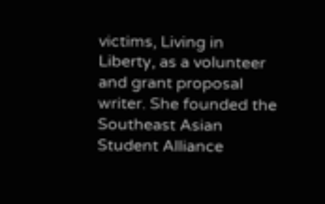victims, Living in Liberty, as a volunteer and grant proposal writer. She founded the Southeast Asian Student Alliance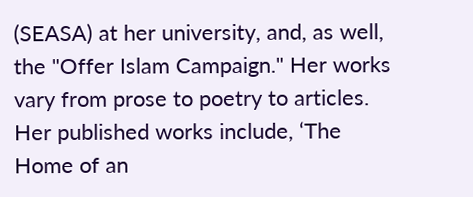(SEASA) at her university, and, as well, the "Offer Islam Campaign." Her works vary from prose to poetry to articles. Her published works include, ‘The Home of an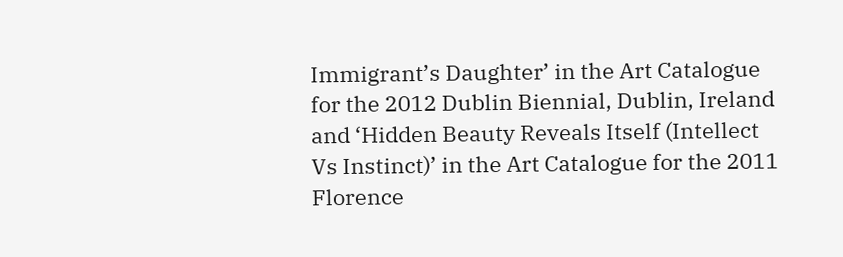Immigrant’s Daughter’ in the Art Catalogue for the 2012 Dublin Biennial, Dublin, Ireland and ‘Hidden Beauty Reveals Itself (Intellect Vs Instinct)’ in the Art Catalogue for the 2011 Florence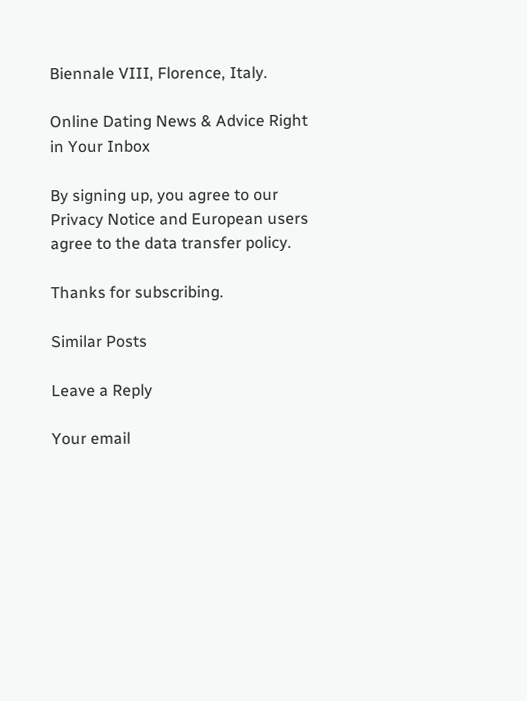Biennale VIII, Florence, Italy.

Online Dating News & Advice Right in Your Inbox

By signing up, you agree to our Privacy Notice and European users agree to the data transfer policy.

Thanks for subscribing.

Similar Posts

Leave a Reply

Your email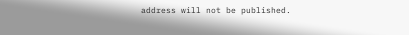address will not be published.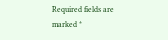Required fields are marked *